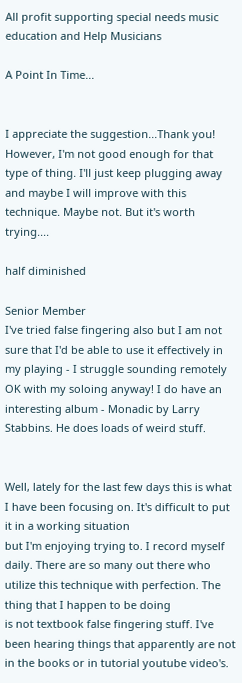All profit supporting special needs music education and Help Musicians

A Point In Time...


I appreciate the suggestion...Thank you!
However, I'm not good enough for that type of thing. I'll just keep plugging away
and maybe I will improve with this technique. Maybe not. But it's worth trying....

half diminished

Senior Member
I've tried false fingering also but I am not sure that I'd be able to use it effectively in my playing - I struggle sounding remotely OK with my soloing anyway! I do have an interesting album - Monadic by Larry Stabbins. He does loads of weird stuff.


Well, lately for the last few days this is what I have been focusing on. It's difficult to put it in a working situation
but I'm enjoying trying to. I record myself daily. There are so many out there who utilize this technique with perfection. The thing that I happen to be doing
is not textbook false fingering stuff. I've been hearing things that apparently are not in the books or in tutorial youtube video's.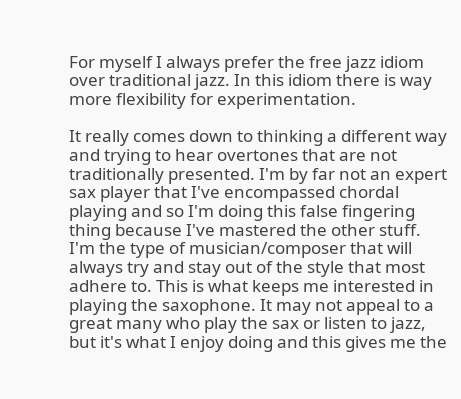For myself I always prefer the free jazz idiom over traditional jazz. In this idiom there is way more flexibility for experimentation.

It really comes down to thinking a different way and trying to hear overtones that are not traditionally presented. I'm by far not an expert sax player that I've encompassed chordal playing and so I'm doing this false fingering thing because I've mastered the other stuff.
I'm the type of musician/composer that will always try and stay out of the style that most adhere to. This is what keeps me interested in playing the saxophone. It may not appeal to a great many who play the sax or listen to jazz, but it's what I enjoy doing and this gives me the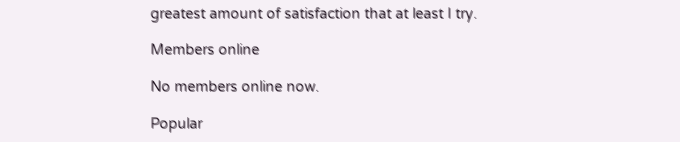greatest amount of satisfaction that at least I try.

Members online

No members online now.

Popular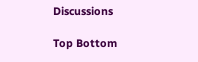Discussions

Top Bottom